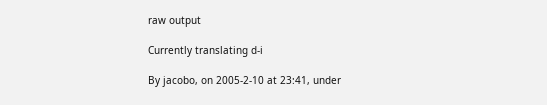raw output

Currently translating d-i

By jacobo, on 2005-2-10 at 23:41, under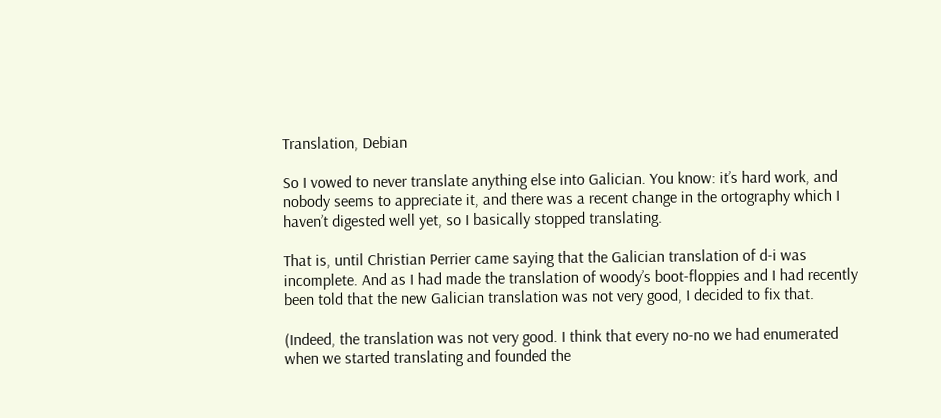Translation, Debian

So I vowed to never translate anything else into Galician. You know: it’s hard work, and nobody seems to appreciate it, and there was a recent change in the ortography which I haven’t digested well yet, so I basically stopped translating.

That is, until Christian Perrier came saying that the Galician translation of d-i was incomplete. And as I had made the translation of woody’s boot-floppies and I had recently been told that the new Galician translation was not very good, I decided to fix that.

(Indeed, the translation was not very good. I think that every no-no we had enumerated when we started translating and founded the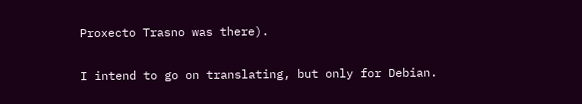Proxecto Trasno was there).

I intend to go on translating, but only for Debian.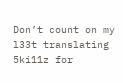Don’t count on my l33t translating 5ki11z for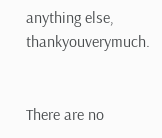anything else, thankyouverymuch.


There are no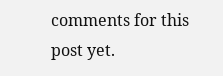comments for this post yet.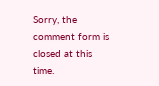Sorry, the comment form is closed at this time.